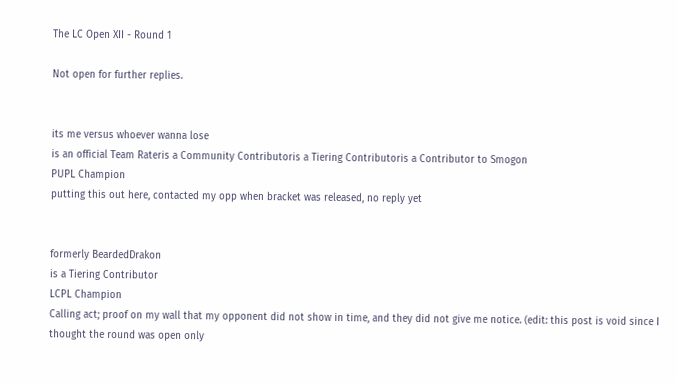The LC Open XII - Round 1

Not open for further replies.


its me versus whoever wanna lose
is an official Team Rateris a Community Contributoris a Tiering Contributoris a Contributor to Smogon
PUPL Champion
putting this out here, contacted my opp when bracket was released, no reply yet


formerly BeardedDrakon
is a Tiering Contributor
LCPL Champion
Calling act; proof on my wall that my opponent did not show in time, and they did not give me notice. (edit: this post is void since I thought the round was open only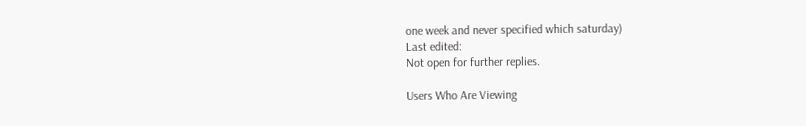one week and never specified which saturday)
Last edited:
Not open for further replies.

Users Who Are Viewing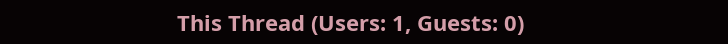This Thread (Users: 1, Guests: 0)